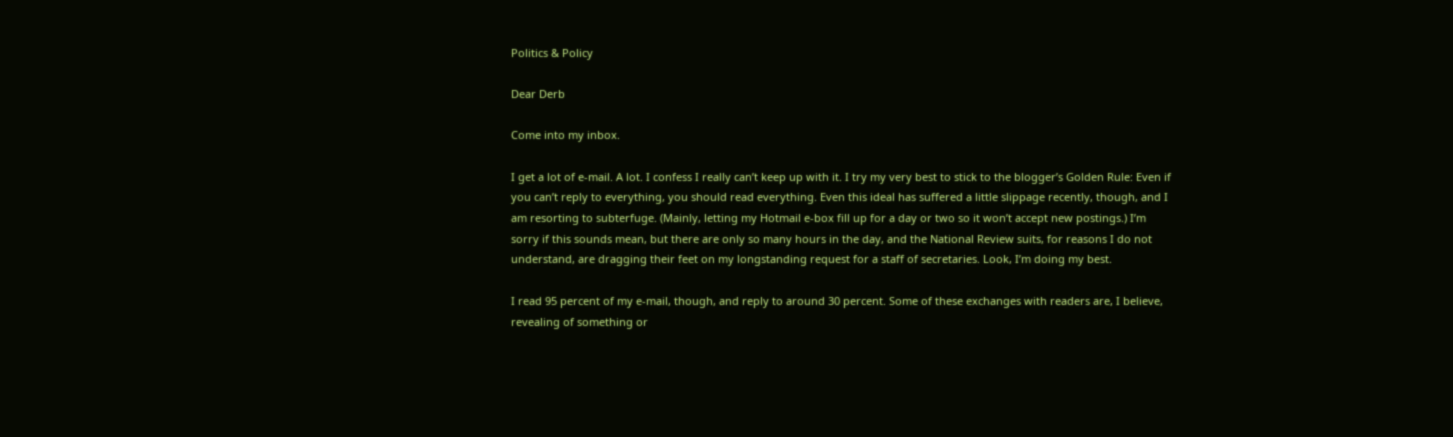Politics & Policy

Dear Derb

Come into my inbox.

I get a lot of e-mail. A lot. I confess I really can’t keep up with it. I try my very best to stick to the blogger’s Golden Rule: Even if you can’t reply to everything, you should read everything. Even this ideal has suffered a little slippage recently, though, and I am resorting to subterfuge. (Mainly, letting my Hotmail e-box fill up for a day or two so it won’t accept new postings.) I’m sorry if this sounds mean, but there are only so many hours in the day, and the National Review suits, for reasons I do not understand, are dragging their feet on my longstanding request for a staff of secretaries. Look, I’m doing my best.

I read 95 percent of my e-mail, though, and reply to around 30 percent. Some of these exchanges with readers are, I believe, revealing of something or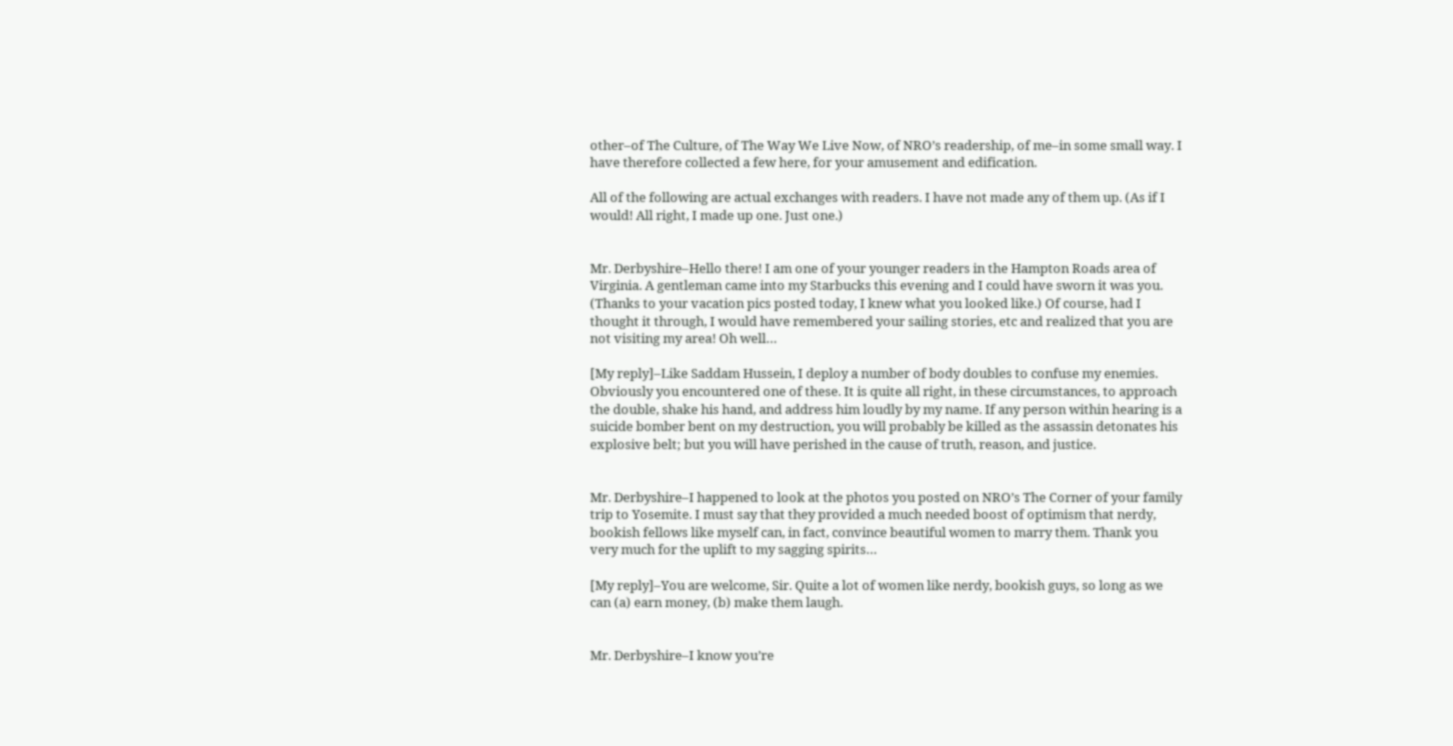other–of The Culture, of The Way We Live Now, of NRO’s readership, of me–in some small way. I have therefore collected a few here, for your amusement and edification.

All of the following are actual exchanges with readers. I have not made any of them up. (As if I would! All right, I made up one. Just one.)


Mr. Derbyshire–Hello there! I am one of your younger readers in the Hampton Roads area of Virginia. A gentleman came into my Starbucks this evening and I could have sworn it was you. (Thanks to your vacation pics posted today, I knew what you looked like.) Of course, had I thought it through, I would have remembered your sailing stories, etc and realized that you are not visiting my area! Oh well…

[My reply]–Like Saddam Hussein, I deploy a number of body doubles to confuse my enemies. Obviously you encountered one of these. It is quite all right, in these circumstances, to approach the double, shake his hand, and address him loudly by my name. If any person within hearing is a suicide bomber bent on my destruction, you will probably be killed as the assassin detonates his explosive belt; but you will have perished in the cause of truth, reason, and justice.


Mr. Derbyshire–I happened to look at the photos you posted on NRO’s The Corner of your family trip to Yosemite. I must say that they provided a much needed boost of optimism that nerdy, bookish fellows like myself can, in fact, convince beautiful women to marry them. Thank you very much for the uplift to my sagging spirits…

[My reply]–You are welcome, Sir. Quite a lot of women like nerdy, bookish guys, so long as we can (a) earn money, (b) make them laugh.


Mr. Derbyshire–I know you’re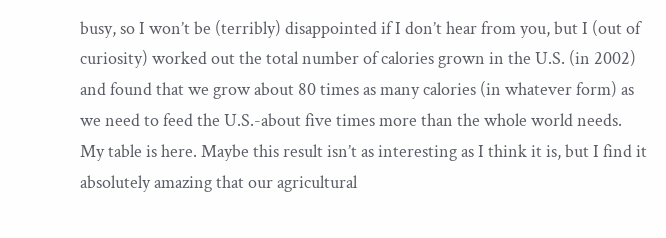busy, so I won’t be (terribly) disappointed if I don’t hear from you, but I (out of curiosity) worked out the total number of calories grown in the U.S. (in 2002) and found that we grow about 80 times as many calories (in whatever form) as we need to feed the U.S.-about five times more than the whole world needs. My table is here. Maybe this result isn’t as interesting as I think it is, but I find it absolutely amazing that our agricultural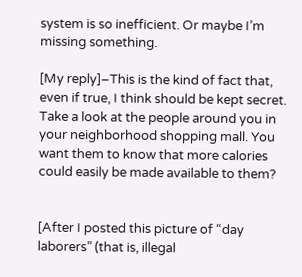system is so inefficient. Or maybe I’m missing something.

[My reply]–This is the kind of fact that, even if true, I think should be kept secret. Take a look at the people around you in your neighborhood shopping mall. You want them to know that more calories could easily be made available to them?


[After I posted this picture of “day laborers” (that is, illegal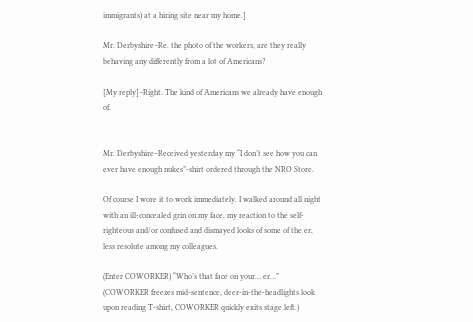immigrants) at a hiring site near my home.]

Mr. Derbyshire–Re. the photo of the workers, are they really behaving any differently from a lot of Americans?

[My reply]–Right. The kind of Americans we already have enough of.


Mr. Derbyshire–Received yesterday my “I don’t see how you can ever have enough nukes”-shirt ordered through the NRO Store.

Of course I wore it to work immediately. I walked around all night with an ill-concealed grin on my face, my reaction to the self-righteous and/or confused and dismayed looks of some of the er, less resolute among my colleagues.

(Enter COWORKER) “Who’s that face on your… er…” (COWORKER freezes mid-sentence, deer-in-the-headlights look upon reading T-shirt, COWORKER quickly exits stage left.)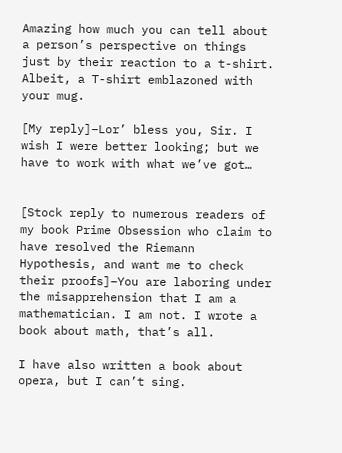Amazing how much you can tell about a person’s perspective on things just by their reaction to a t-shirt. Albeit, a T-shirt emblazoned with your mug.

[My reply]–Lor’ bless you, Sir. I wish I were better looking; but we have to work with what we’ve got…


[Stock reply to numerous readers of my book Prime Obsession who claim to have resolved the Riemann Hypothesis, and want me to check their proofs]–You are laboring under the misapprehension that I am a mathematician. I am not. I wrote a book about math, that’s all.

I have also written a book about opera, but I can’t sing.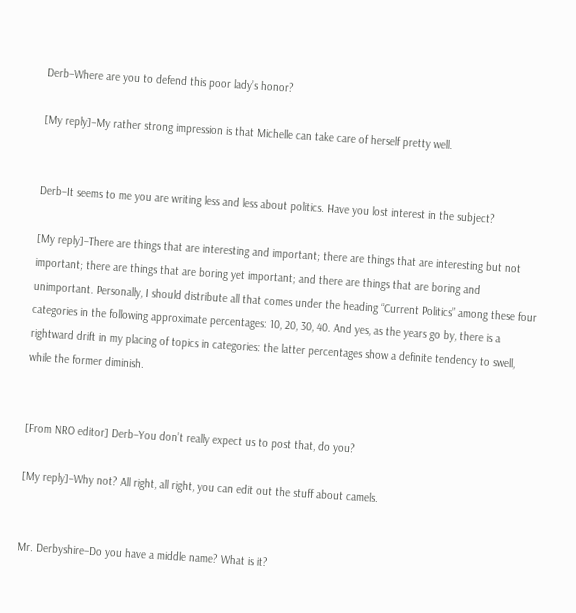Derb–Where are you to defend this poor lady’s honor?

[My reply]–My rather strong impression is that Michelle can take care of herself pretty well.


Derb–It seems to me you are writing less and less about politics. Have you lost interest in the subject?

[My reply]–There are things that are interesting and important; there are things that are interesting but not important; there are things that are boring yet important; and there are things that are boring and unimportant. Personally, I should distribute all that comes under the heading “Current Politics” among these four categories in the following approximate percentages: 10, 20, 30, 40. And yes, as the years go by, there is a rightward drift in my placing of topics in categories: the latter percentages show a definite tendency to swell, while the former diminish.


[From NRO editor] Derb–You don’t really expect us to post that, do you?

[My reply]–Why not? All right, all right, you can edit out the stuff about camels.


Mr. Derbyshire–Do you have a middle name? What is it?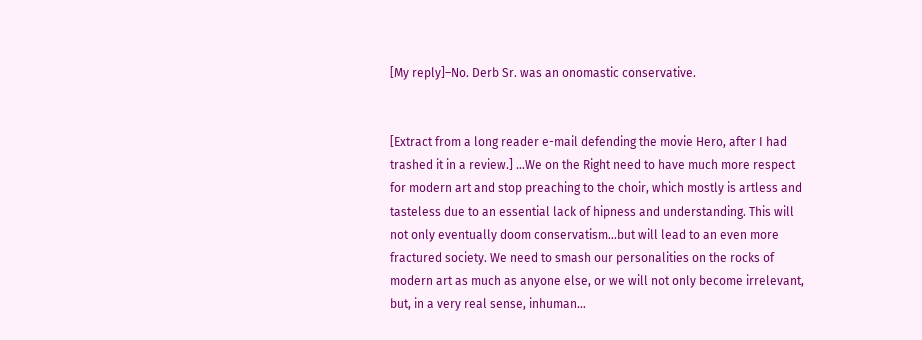[My reply]–No. Derb Sr. was an onomastic conservative.


[Extract from a long reader e-mail defending the movie Hero, after I had trashed it in a review.] …We on the Right need to have much more respect for modern art and stop preaching to the choir, which mostly is artless and tasteless due to an essential lack of hipness and understanding. This will not only eventually doom conservatism…but will lead to an even more fractured society. We need to smash our personalities on the rocks of modern art as much as anyone else, or we will not only become irrelevant, but, in a very real sense, inhuman…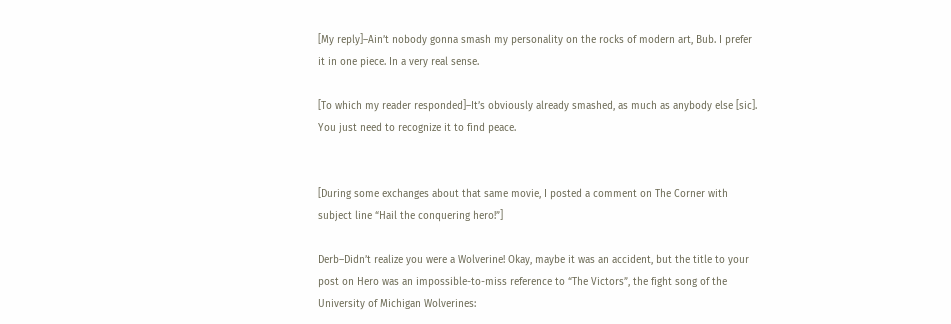[My reply]–Ain’t nobody gonna smash my personality on the rocks of modern art, Bub. I prefer it in one piece. In a very real sense.

[To which my reader responded]–It’s obviously already smashed, as much as anybody else [sic]. You just need to recognize it to find peace.


[During some exchanges about that same movie, I posted a comment on The Corner with subject line “Hail the conquering hero!”]

Derb–Didn’t realize you were a Wolverine! Okay, maybe it was an accident, but the title to your post on Hero was an impossible-to-miss reference to “The Victors”, the fight song of the University of Michigan Wolverines: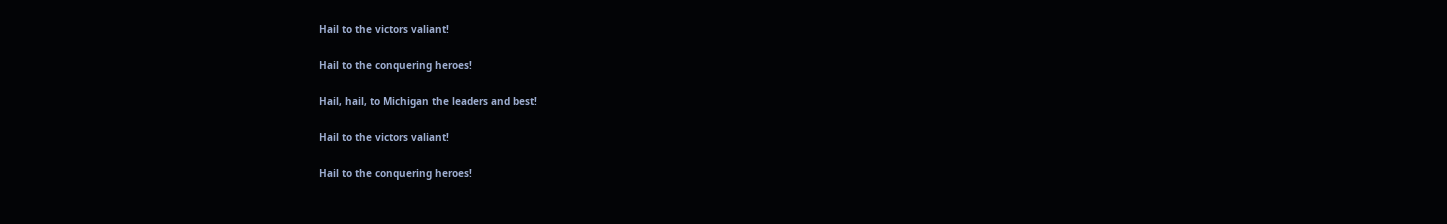Hail to the victors valiant!

Hail to the conquering heroes!

Hail, hail, to Michigan the leaders and best!

Hail to the victors valiant!

Hail to the conquering heroes!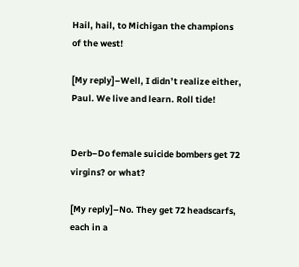Hail, hail, to Michigan the champions of the west!

[My reply]–Well, I didn’t realize either, Paul. We live and learn. Roll tide!


Derb–Do female suicide bombers get 72 virgins? or what?

[My reply]–No. They get 72 headscarfs, each in a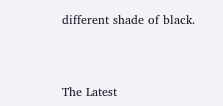different shade of black.



The Latest